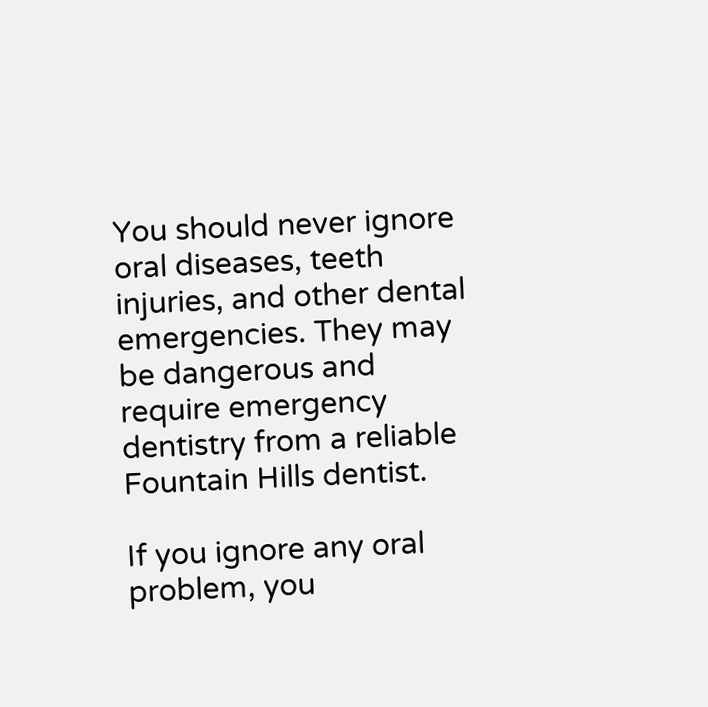You should never ignore oral diseases, teeth injuries, and other dental emergencies. They may be dangerous and require emergency dentistry from a reliable Fountain Hills dentist.

If you ignore any oral problem, you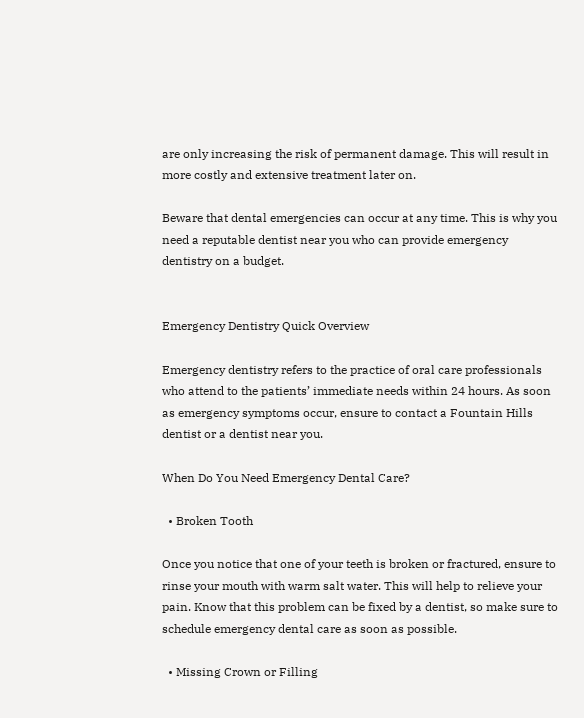are only increasing the risk of permanent damage. This will result in more costly and extensive treatment later on.

Beware that dental emergencies can occur at any time. This is why you need a reputable dentist near you who can provide emergency dentistry on a budget.


Emergency Dentistry Quick Overview

Emergency dentistry refers to the practice of oral care professionals who attend to the patients’ immediate needs within 24 hours. As soon as emergency symptoms occur, ensure to contact a Fountain Hills dentist or a dentist near you.

When Do You Need Emergency Dental Care?

  • Broken Tooth

Once you notice that one of your teeth is broken or fractured, ensure to rinse your mouth with warm salt water. This will help to relieve your pain. Know that this problem can be fixed by a dentist, so make sure to schedule emergency dental care as soon as possible.

  • Missing Crown or Filling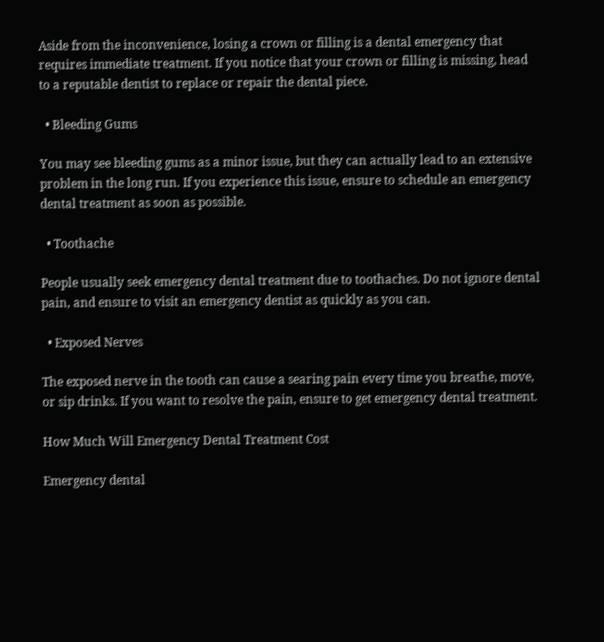Aside from the inconvenience, losing a crown or filling is a dental emergency that requires immediate treatment. If you notice that your crown or filling is missing, head to a reputable dentist to replace or repair the dental piece.

  • Bleeding Gums

You may see bleeding gums as a minor issue, but they can actually lead to an extensive problem in the long run. If you experience this issue, ensure to schedule an emergency dental treatment as soon as possible.

  • Toothache

People usually seek emergency dental treatment due to toothaches. Do not ignore dental pain, and ensure to visit an emergency dentist as quickly as you can.

  • Exposed Nerves

The exposed nerve in the tooth can cause a searing pain every time you breathe, move, or sip drinks. If you want to resolve the pain, ensure to get emergency dental treatment.

How Much Will Emergency Dental Treatment Cost

Emergency dental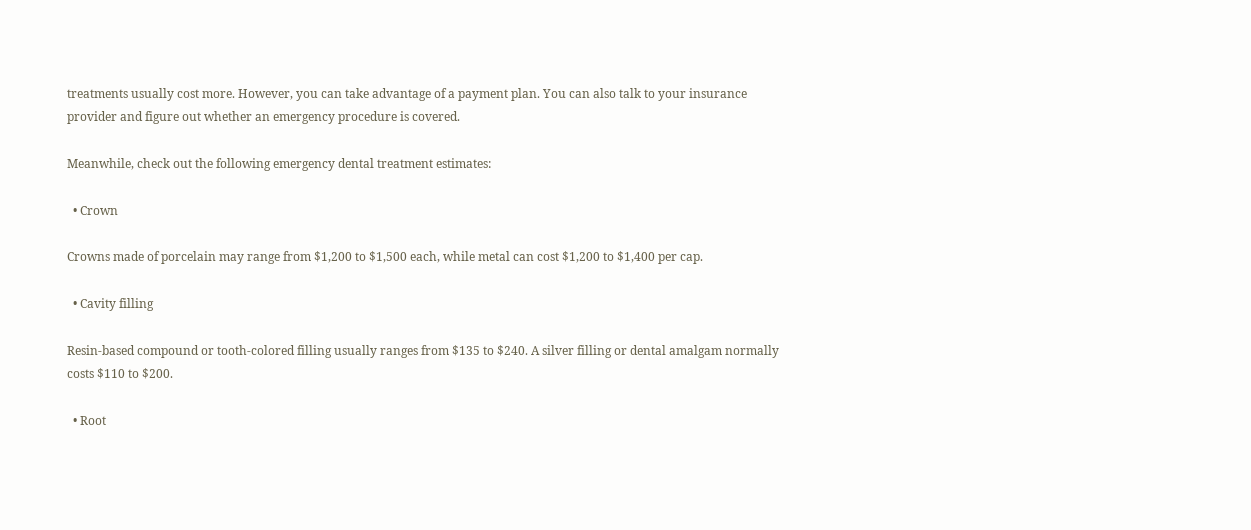treatments usually cost more. However, you can take advantage of a payment plan. You can also talk to your insurance provider and figure out whether an emergency procedure is covered.

Meanwhile, check out the following emergency dental treatment estimates:

  • Crown

Crowns made of porcelain may range from $1,200 to $1,500 each, while metal can cost $1,200 to $1,400 per cap.

  • Cavity filling

Resin-based compound or tooth-colored filling usually ranges from $135 to $240. A silver filling or dental amalgam normally costs $110 to $200.

  • Root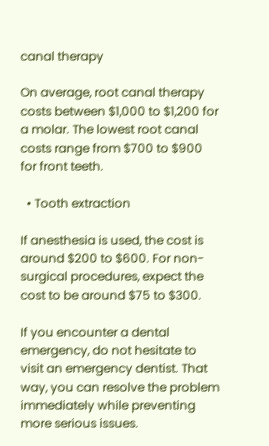canal therapy

On average, root canal therapy costs between $1,000 to $1,200 for a molar. The lowest root canal costs range from $700 to $900 for front teeth.

  • Tooth extraction

If anesthesia is used, the cost is around $200 to $600. For non-surgical procedures, expect the cost to be around $75 to $300.

If you encounter a dental emergency, do not hesitate to visit an emergency dentist. That way, you can resolve the problem immediately while preventing more serious issues.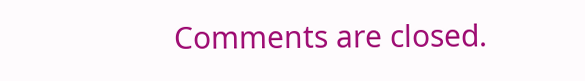Comments are closed.